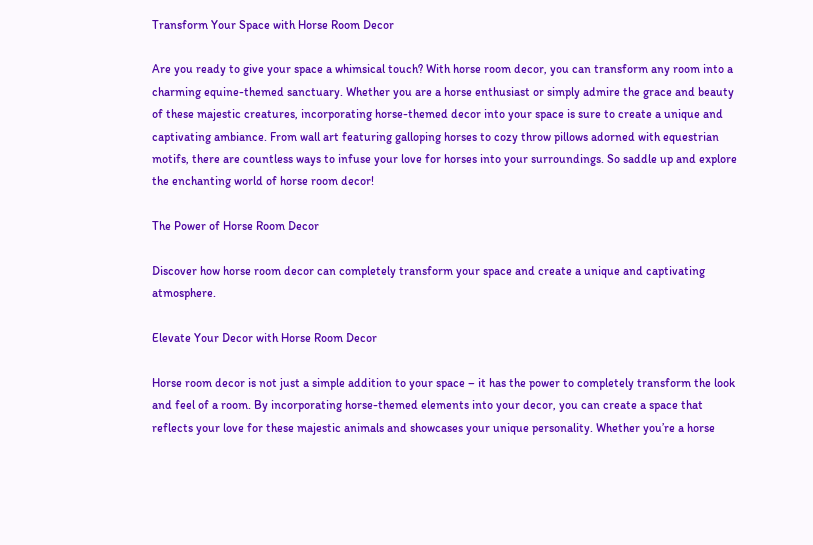Transform Your Space with Horse Room Decor

Are you ready to give your space a whimsical touch? With horse room decor, you can transform any room into a charming equine-themed sanctuary. Whether you are a horse enthusiast or simply admire the grace and beauty of these majestic creatures, incorporating horse-themed decor into your space is sure to create a unique and captivating ambiance. From wall art featuring galloping horses to cozy throw pillows adorned with equestrian motifs, there are countless ways to infuse your love for horses into your surroundings. So saddle up and explore the enchanting world of horse room decor!

The Power of Horse Room Decor

Discover how horse room decor can completely transform your space and create a unique and captivating atmosphere.

Elevate Your Decor with Horse Room Decor

Horse room decor is not just a simple addition to your space – it has the power to completely transform the look and feel of a room. By incorporating horse-themed elements into your decor, you can create a space that reflects your love for these majestic animals and showcases your unique personality. Whether you’re a horse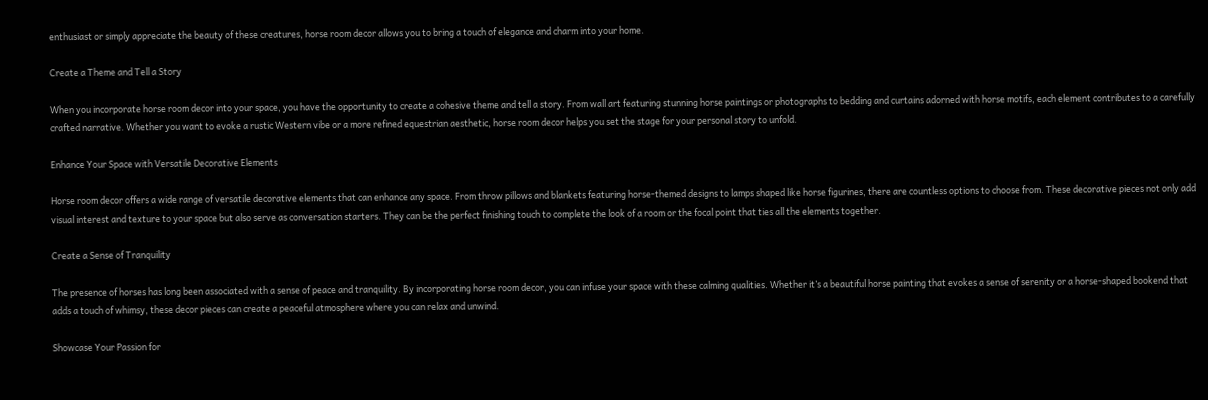enthusiast or simply appreciate the beauty of these creatures, horse room decor allows you to bring a touch of elegance and charm into your home.

Create a Theme and Tell a Story

When you incorporate horse room decor into your space, you have the opportunity to create a cohesive theme and tell a story. From wall art featuring stunning horse paintings or photographs to bedding and curtains adorned with horse motifs, each element contributes to a carefully crafted narrative. Whether you want to evoke a rustic Western vibe or a more refined equestrian aesthetic, horse room decor helps you set the stage for your personal story to unfold.

Enhance Your Space with Versatile Decorative Elements

Horse room decor offers a wide range of versatile decorative elements that can enhance any space. From throw pillows and blankets featuring horse-themed designs to lamps shaped like horse figurines, there are countless options to choose from. These decorative pieces not only add visual interest and texture to your space but also serve as conversation starters. They can be the perfect finishing touch to complete the look of a room or the focal point that ties all the elements together.

Create a Sense of Tranquility

The presence of horses has long been associated with a sense of peace and tranquility. By incorporating horse room decor, you can infuse your space with these calming qualities. Whether it’s a beautiful horse painting that evokes a sense of serenity or a horse-shaped bookend that adds a touch of whimsy, these decor pieces can create a peaceful atmosphere where you can relax and unwind.

Showcase Your Passion for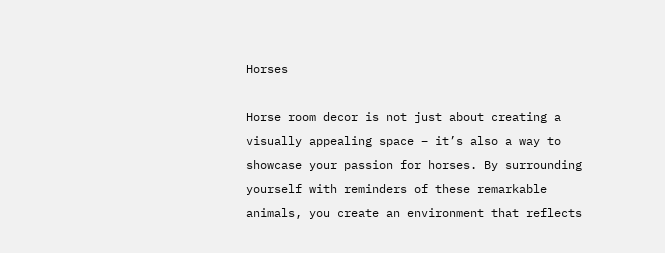Horses

Horse room decor is not just about creating a visually appealing space – it’s also a way to showcase your passion for horses. By surrounding yourself with reminders of these remarkable animals, you create an environment that reflects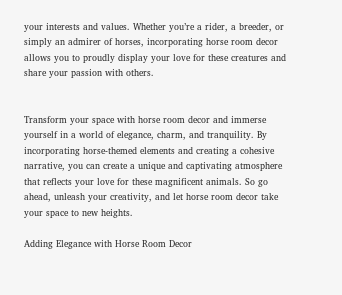your interests and values. Whether you’re a rider, a breeder, or simply an admirer of horses, incorporating horse room decor allows you to proudly display your love for these creatures and share your passion with others.


Transform your space with horse room decor and immerse yourself in a world of elegance, charm, and tranquility. By incorporating horse-themed elements and creating a cohesive narrative, you can create a unique and captivating atmosphere that reflects your love for these magnificent animals. So go ahead, unleash your creativity, and let horse room decor take your space to new heights.

Adding Elegance with Horse Room Decor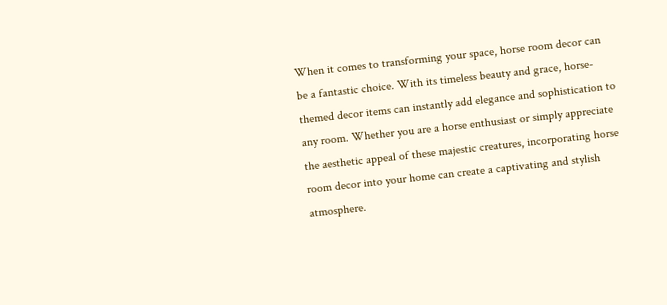When it comes to transforming your space, horse room decor can be a fantastic choice. With its timeless beauty and grace, horse-themed decor items can instantly add elegance and sophistication to any room. Whether you are a horse enthusiast or simply appreciate the aesthetic appeal of these majestic creatures, incorporating horse room decor into your home can create a captivating and stylish atmosphere.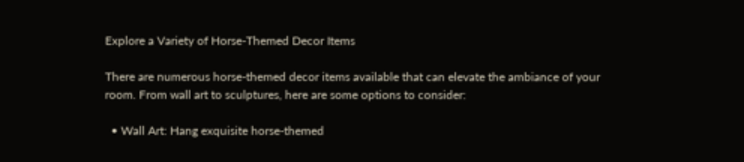Explore a Variety of Horse-Themed Decor Items

There are numerous horse-themed decor items available that can elevate the ambiance of your room. From wall art to sculptures, here are some options to consider:

  • Wall Art: Hang exquisite horse-themed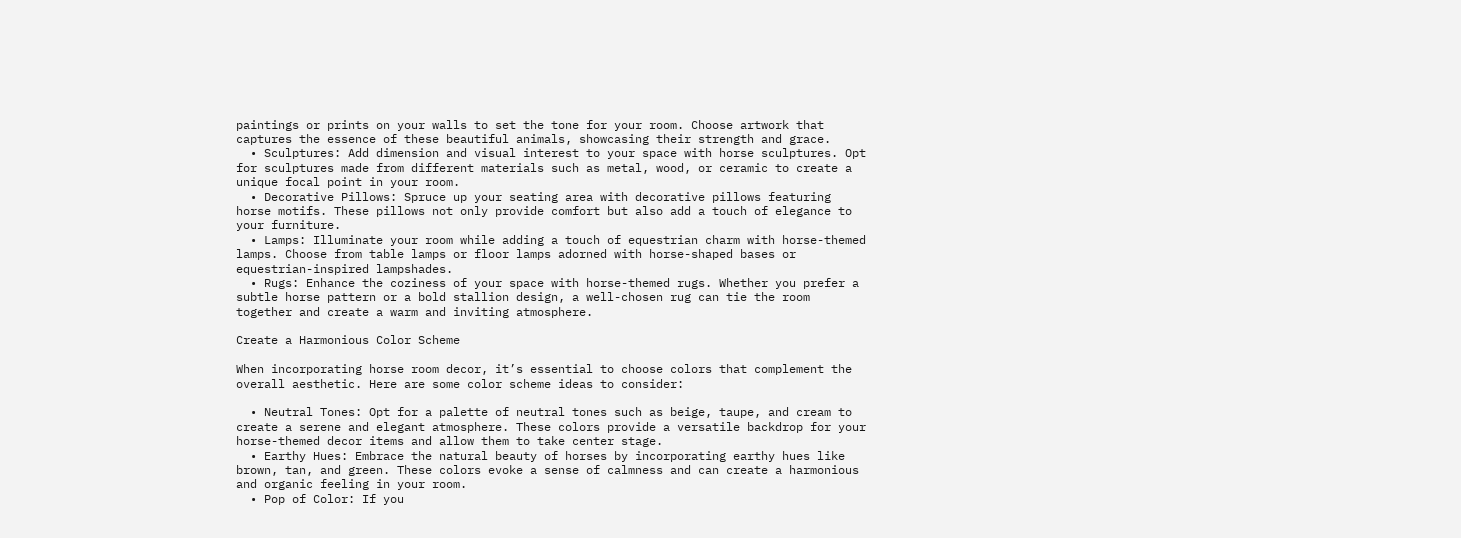paintings or prints on your walls to set the tone for your room. Choose artwork that captures the essence of these beautiful animals, showcasing their strength and grace.
  • Sculptures: Add dimension and visual interest to your space with horse sculptures. Opt for sculptures made from different materials such as metal, wood, or ceramic to create a unique focal point in your room.
  • Decorative Pillows: Spruce up your seating area with decorative pillows featuring horse motifs. These pillows not only provide comfort but also add a touch of elegance to your furniture.
  • Lamps: Illuminate your room while adding a touch of equestrian charm with horse-themed lamps. Choose from table lamps or floor lamps adorned with horse-shaped bases or equestrian-inspired lampshades.
  • Rugs: Enhance the coziness of your space with horse-themed rugs. Whether you prefer a subtle horse pattern or a bold stallion design, a well-chosen rug can tie the room together and create a warm and inviting atmosphere.

Create a Harmonious Color Scheme

When incorporating horse room decor, it’s essential to choose colors that complement the overall aesthetic. Here are some color scheme ideas to consider:

  • Neutral Tones: Opt for a palette of neutral tones such as beige, taupe, and cream to create a serene and elegant atmosphere. These colors provide a versatile backdrop for your horse-themed decor items and allow them to take center stage.
  • Earthy Hues: Embrace the natural beauty of horses by incorporating earthy hues like brown, tan, and green. These colors evoke a sense of calmness and can create a harmonious and organic feeling in your room.
  • Pop of Color: If you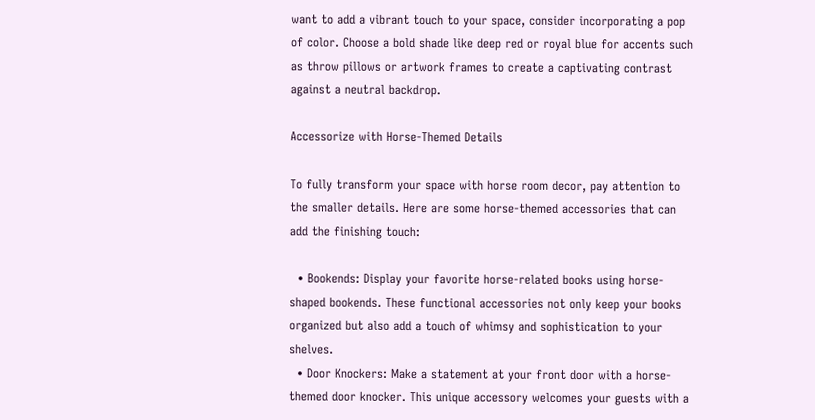want to add a vibrant touch to your space, consider incorporating a pop of color. Choose a bold shade like deep red or royal blue for accents such as throw pillows or artwork frames to create a captivating contrast against a neutral backdrop.

Accessorize with Horse-Themed Details

To fully transform your space with horse room decor, pay attention to the smaller details. Here are some horse-themed accessories that can add the finishing touch:

  • Bookends: Display your favorite horse-related books using horse-shaped bookends. These functional accessories not only keep your books organized but also add a touch of whimsy and sophistication to your shelves.
  • Door Knockers: Make a statement at your front door with a horse-themed door knocker. This unique accessory welcomes your guests with a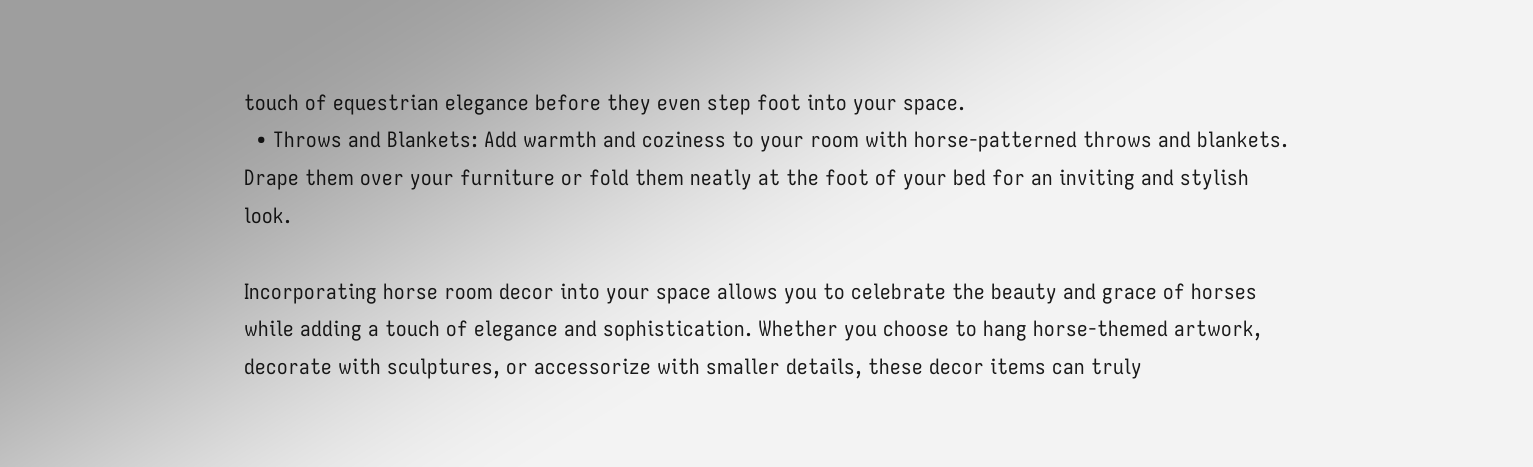touch of equestrian elegance before they even step foot into your space.
  • Throws and Blankets: Add warmth and coziness to your room with horse-patterned throws and blankets. Drape them over your furniture or fold them neatly at the foot of your bed for an inviting and stylish look.

Incorporating horse room decor into your space allows you to celebrate the beauty and grace of horses while adding a touch of elegance and sophistication. Whether you choose to hang horse-themed artwork, decorate with sculptures, or accessorize with smaller details, these decor items can truly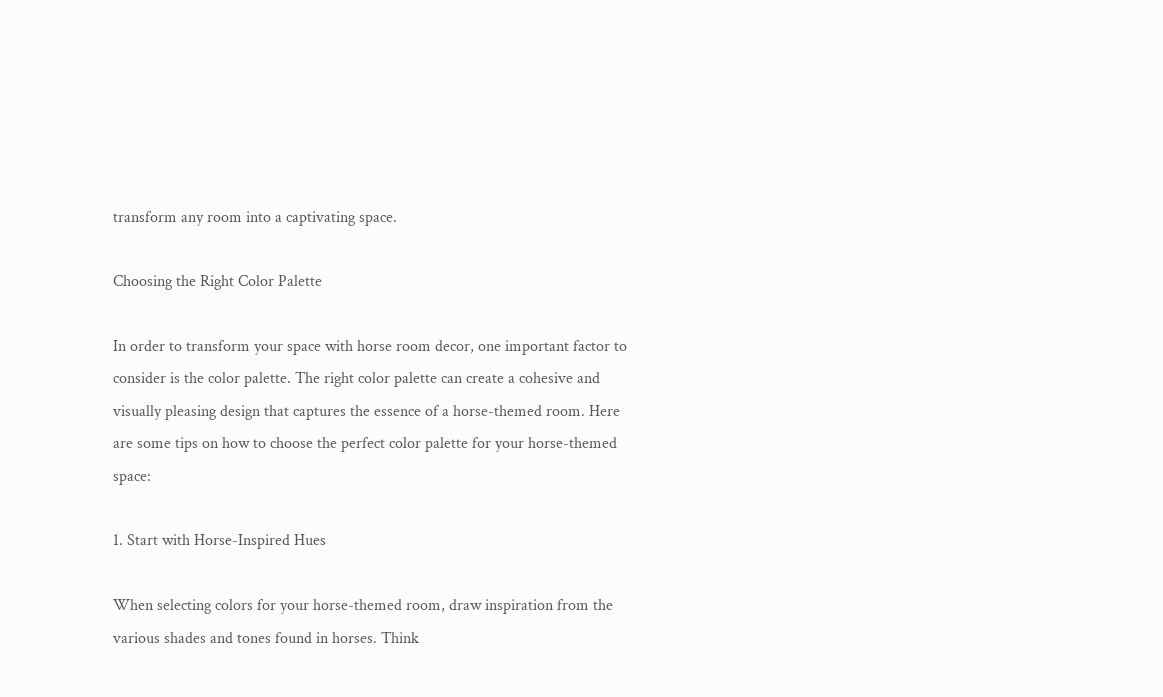transform any room into a captivating space.

Choosing the Right Color Palette

In order to transform your space with horse room decor, one important factor to consider is the color palette. The right color palette can create a cohesive and visually pleasing design that captures the essence of a horse-themed room. Here are some tips on how to choose the perfect color palette for your horse-themed space:

1. Start with Horse-Inspired Hues

When selecting colors for your horse-themed room, draw inspiration from the various shades and tones found in horses. Think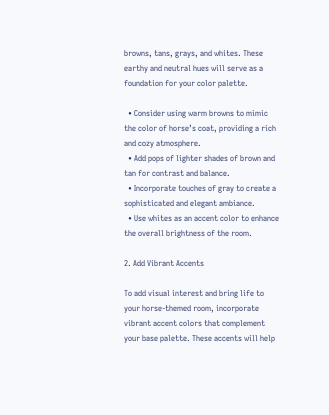browns, tans, grays, and whites. These earthy and neutral hues will serve as a foundation for your color palette.

  • Consider using warm browns to mimic the color of horse’s coat, providing a rich and cozy atmosphere.
  • Add pops of lighter shades of brown and tan for contrast and balance.
  • Incorporate touches of gray to create a sophisticated and elegant ambiance.
  • Use whites as an accent color to enhance the overall brightness of the room.

2. Add Vibrant Accents

To add visual interest and bring life to your horse-themed room, incorporate vibrant accent colors that complement your base palette. These accents will help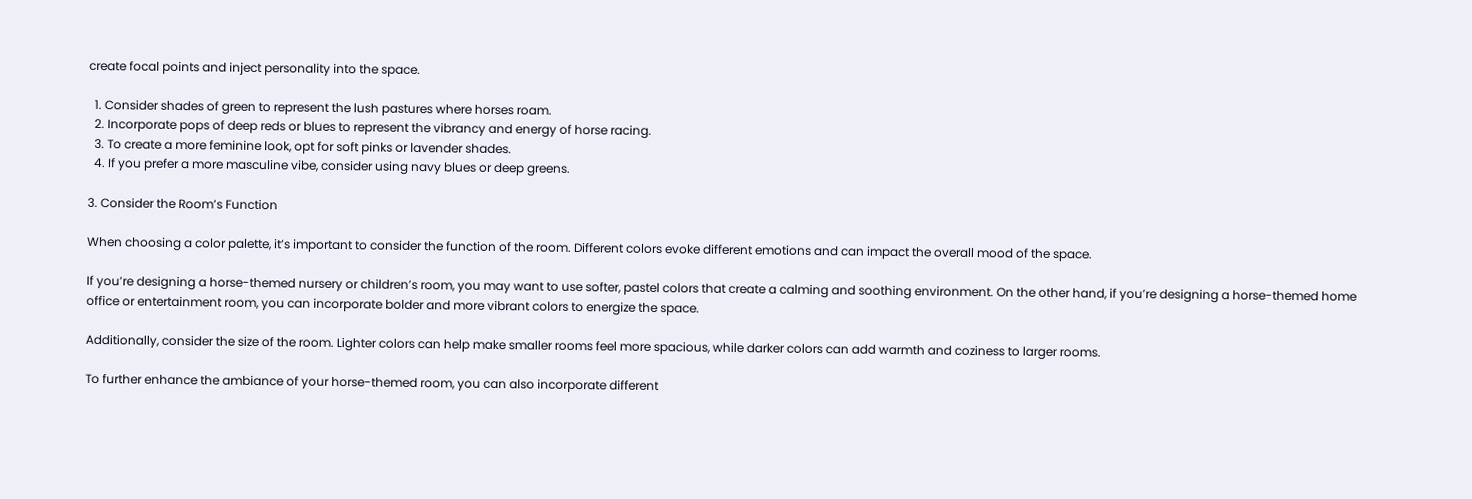create focal points and inject personality into the space.

  1. Consider shades of green to represent the lush pastures where horses roam.
  2. Incorporate pops of deep reds or blues to represent the vibrancy and energy of horse racing.
  3. To create a more feminine look, opt for soft pinks or lavender shades.
  4. If you prefer a more masculine vibe, consider using navy blues or deep greens.

3. Consider the Room’s Function

When choosing a color palette, it’s important to consider the function of the room. Different colors evoke different emotions and can impact the overall mood of the space.

If you’re designing a horse-themed nursery or children’s room, you may want to use softer, pastel colors that create a calming and soothing environment. On the other hand, if you’re designing a horse-themed home office or entertainment room, you can incorporate bolder and more vibrant colors to energize the space.

Additionally, consider the size of the room. Lighter colors can help make smaller rooms feel more spacious, while darker colors can add warmth and coziness to larger rooms.

To further enhance the ambiance of your horse-themed room, you can also incorporate different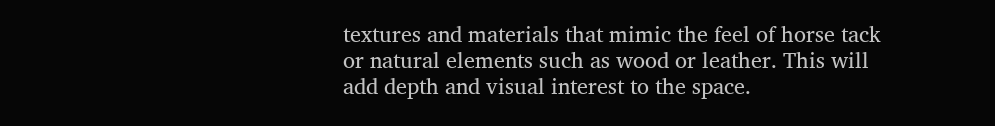textures and materials that mimic the feel of horse tack or natural elements such as wood or leather. This will add depth and visual interest to the space.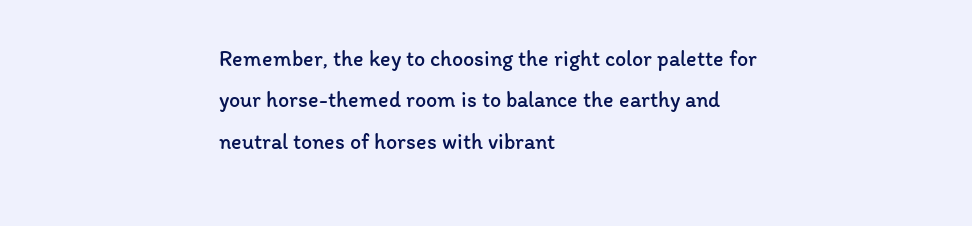Remember, the key to choosing the right color palette for your horse-themed room is to balance the earthy and neutral tones of horses with vibrant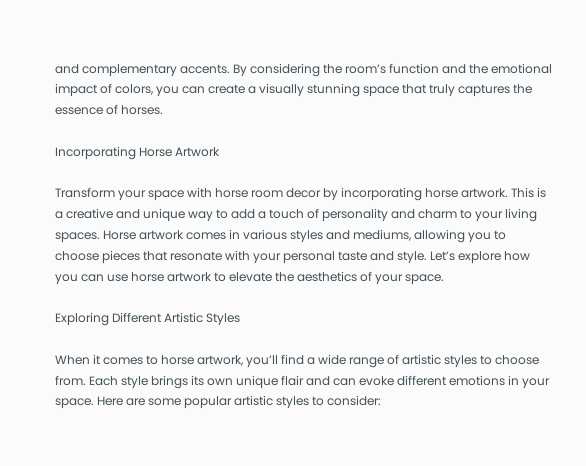and complementary accents. By considering the room’s function and the emotional impact of colors, you can create a visually stunning space that truly captures the essence of horses.

Incorporating Horse Artwork

Transform your space with horse room decor by incorporating horse artwork. This is a creative and unique way to add a touch of personality and charm to your living spaces. Horse artwork comes in various styles and mediums, allowing you to choose pieces that resonate with your personal taste and style. Let’s explore how you can use horse artwork to elevate the aesthetics of your space.

Exploring Different Artistic Styles

When it comes to horse artwork, you’ll find a wide range of artistic styles to choose from. Each style brings its own unique flair and can evoke different emotions in your space. Here are some popular artistic styles to consider: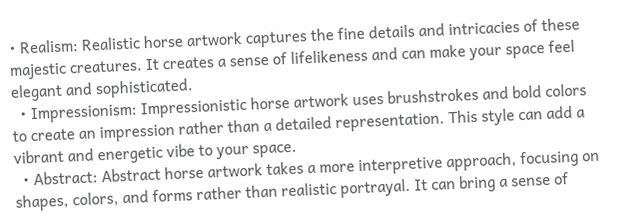• Realism: Realistic horse artwork captures the fine details and intricacies of these majestic creatures. It creates a sense of lifelikeness and can make your space feel elegant and sophisticated.
  • Impressionism: Impressionistic horse artwork uses brushstrokes and bold colors to create an impression rather than a detailed representation. This style can add a vibrant and energetic vibe to your space.
  • Abstract: Abstract horse artwork takes a more interpretive approach, focusing on shapes, colors, and forms rather than realistic portrayal. It can bring a sense of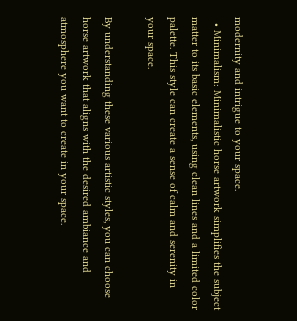modernity and intrigue to your space.
  • Minimalism: Minimalistic horse artwork simplifies the subject matter to its basic elements, using clean lines and a limited color palette. This style can create a sense of calm and serenity in your space.

By understanding these various artistic styles, you can choose horse artwork that aligns with the desired ambiance and atmosphere you want to create in your space.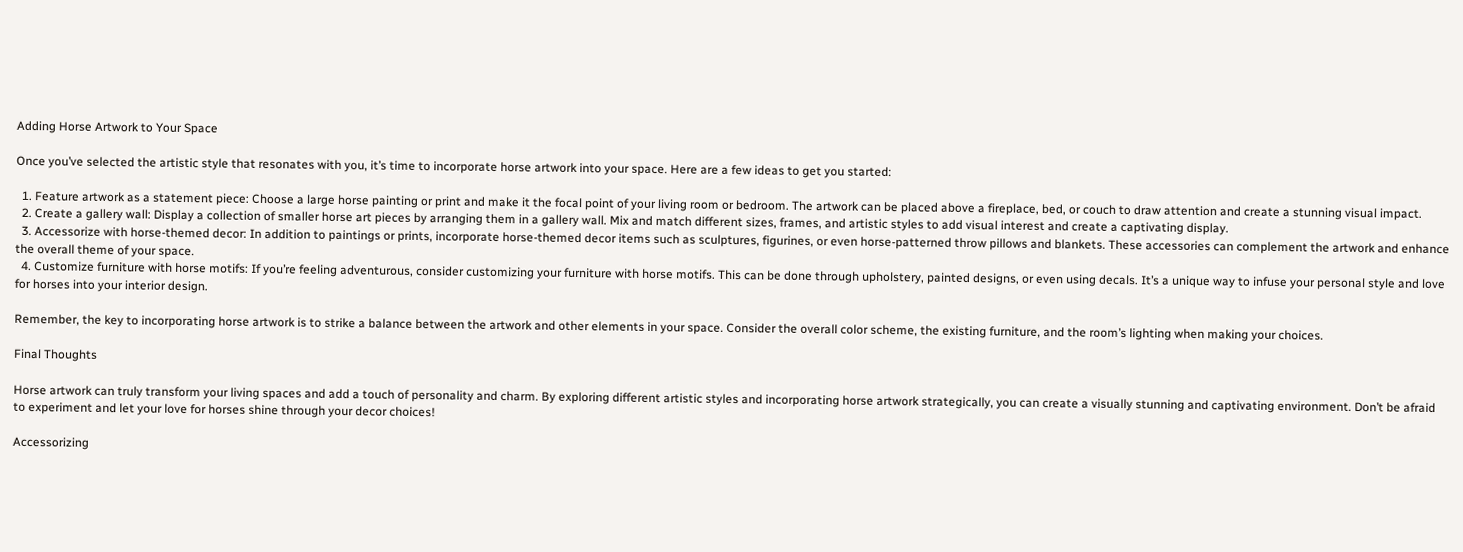Adding Horse Artwork to Your Space

Once you’ve selected the artistic style that resonates with you, it’s time to incorporate horse artwork into your space. Here are a few ideas to get you started:

  1. Feature artwork as a statement piece: Choose a large horse painting or print and make it the focal point of your living room or bedroom. The artwork can be placed above a fireplace, bed, or couch to draw attention and create a stunning visual impact.
  2. Create a gallery wall: Display a collection of smaller horse art pieces by arranging them in a gallery wall. Mix and match different sizes, frames, and artistic styles to add visual interest and create a captivating display.
  3. Accessorize with horse-themed decor: In addition to paintings or prints, incorporate horse-themed decor items such as sculptures, figurines, or even horse-patterned throw pillows and blankets. These accessories can complement the artwork and enhance the overall theme of your space.
  4. Customize furniture with horse motifs: If you’re feeling adventurous, consider customizing your furniture with horse motifs. This can be done through upholstery, painted designs, or even using decals. It’s a unique way to infuse your personal style and love for horses into your interior design.

Remember, the key to incorporating horse artwork is to strike a balance between the artwork and other elements in your space. Consider the overall color scheme, the existing furniture, and the room’s lighting when making your choices.

Final Thoughts

Horse artwork can truly transform your living spaces and add a touch of personality and charm. By exploring different artistic styles and incorporating horse artwork strategically, you can create a visually stunning and captivating environment. Don’t be afraid to experiment and let your love for horses shine through your decor choices!

Accessorizing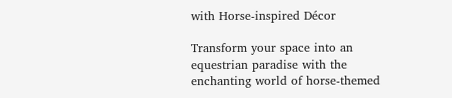with Horse-inspired Décor

Transform your space into an equestrian paradise with the enchanting world of horse-themed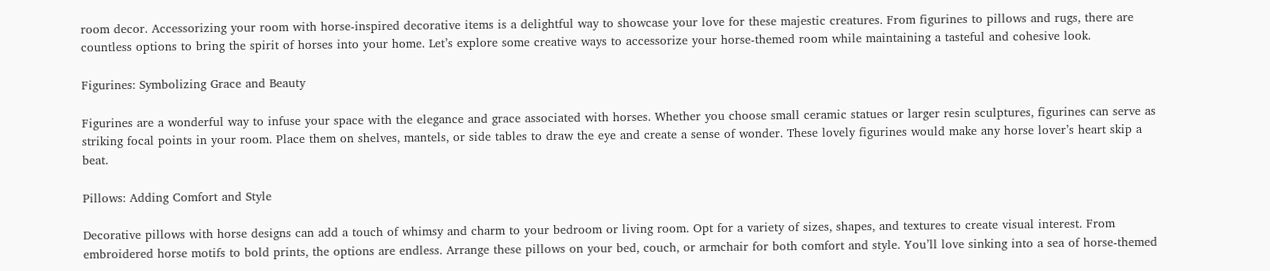room decor. Accessorizing your room with horse-inspired decorative items is a delightful way to showcase your love for these majestic creatures. From figurines to pillows and rugs, there are countless options to bring the spirit of horses into your home. Let’s explore some creative ways to accessorize your horse-themed room while maintaining a tasteful and cohesive look.

Figurines: Symbolizing Grace and Beauty

Figurines are a wonderful way to infuse your space with the elegance and grace associated with horses. Whether you choose small ceramic statues or larger resin sculptures, figurines can serve as striking focal points in your room. Place them on shelves, mantels, or side tables to draw the eye and create a sense of wonder. These lovely figurines would make any horse lover’s heart skip a beat.

Pillows: Adding Comfort and Style

Decorative pillows with horse designs can add a touch of whimsy and charm to your bedroom or living room. Opt for a variety of sizes, shapes, and textures to create visual interest. From embroidered horse motifs to bold prints, the options are endless. Arrange these pillows on your bed, couch, or armchair for both comfort and style. You’ll love sinking into a sea of horse-themed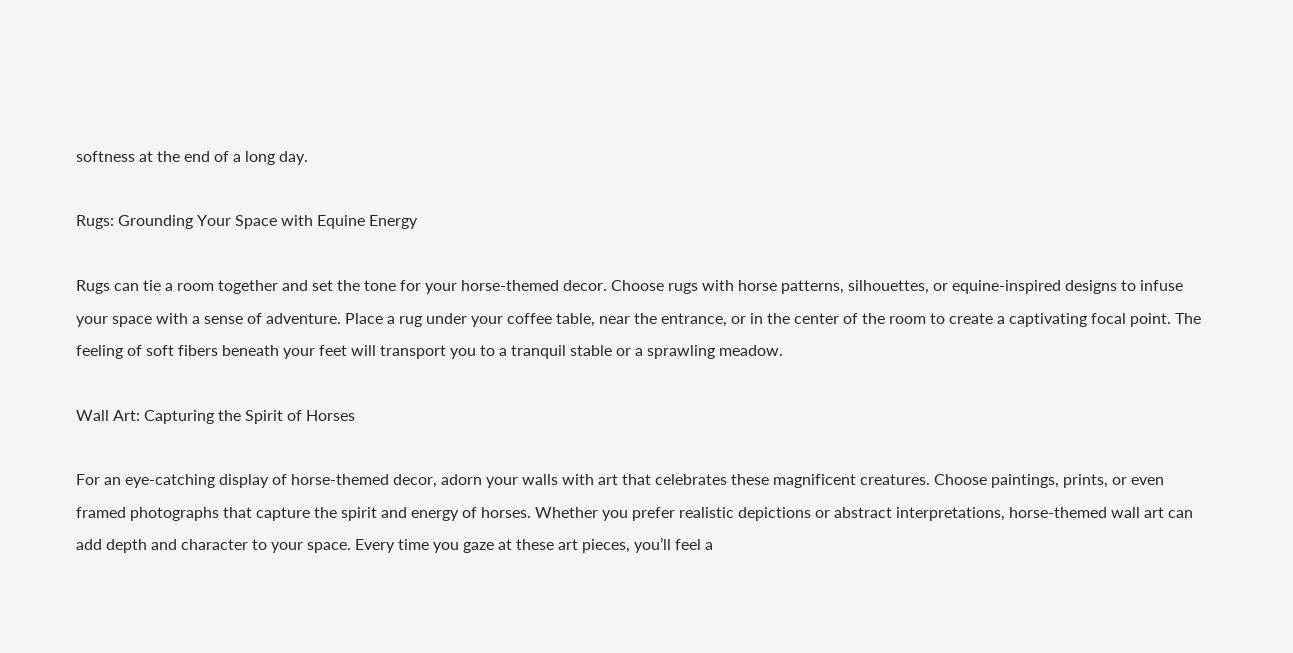softness at the end of a long day.

Rugs: Grounding Your Space with Equine Energy

Rugs can tie a room together and set the tone for your horse-themed decor. Choose rugs with horse patterns, silhouettes, or equine-inspired designs to infuse your space with a sense of adventure. Place a rug under your coffee table, near the entrance, or in the center of the room to create a captivating focal point. The feeling of soft fibers beneath your feet will transport you to a tranquil stable or a sprawling meadow.

Wall Art: Capturing the Spirit of Horses

For an eye-catching display of horse-themed decor, adorn your walls with art that celebrates these magnificent creatures. Choose paintings, prints, or even framed photographs that capture the spirit and energy of horses. Whether you prefer realistic depictions or abstract interpretations, horse-themed wall art can add depth and character to your space. Every time you gaze at these art pieces, you’ll feel a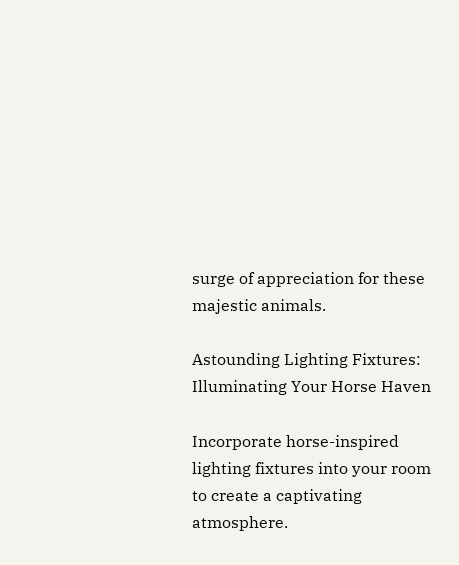surge of appreciation for these majestic animals.

Astounding Lighting Fixtures: Illuminating Your Horse Haven

Incorporate horse-inspired lighting fixtures into your room to create a captivating atmosphere.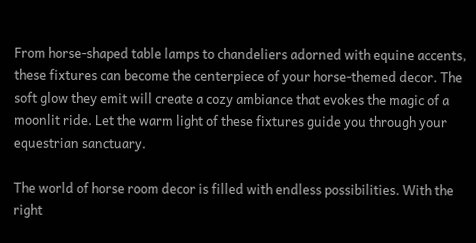From horse-shaped table lamps to chandeliers adorned with equine accents, these fixtures can become the centerpiece of your horse-themed decor. The soft glow they emit will create a cozy ambiance that evokes the magic of a moonlit ride. Let the warm light of these fixtures guide you through your equestrian sanctuary.

The world of horse room decor is filled with endless possibilities. With the right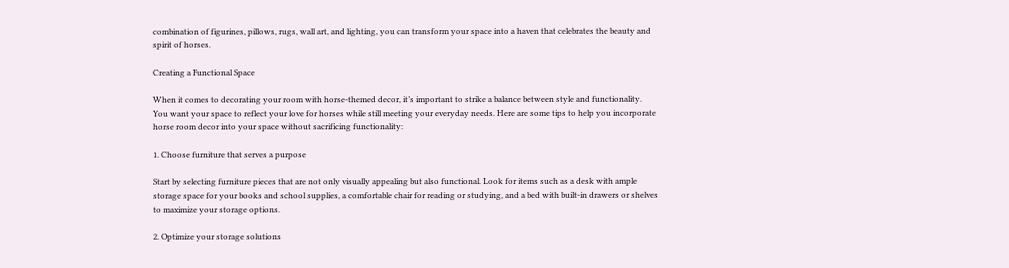combination of figurines, pillows, rugs, wall art, and lighting, you can transform your space into a haven that celebrates the beauty and spirit of horses.

Creating a Functional Space

When it comes to decorating your room with horse-themed decor, it’s important to strike a balance between style and functionality. You want your space to reflect your love for horses while still meeting your everyday needs. Here are some tips to help you incorporate horse room decor into your space without sacrificing functionality:

1. Choose furniture that serves a purpose

Start by selecting furniture pieces that are not only visually appealing but also functional. Look for items such as a desk with ample storage space for your books and school supplies, a comfortable chair for reading or studying, and a bed with built-in drawers or shelves to maximize your storage options.

2. Optimize your storage solutions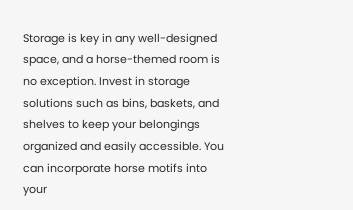Storage is key in any well-designed space, and a horse-themed room is no exception. Invest in storage solutions such as bins, baskets, and shelves to keep your belongings organized and easily accessible. You can incorporate horse motifs into your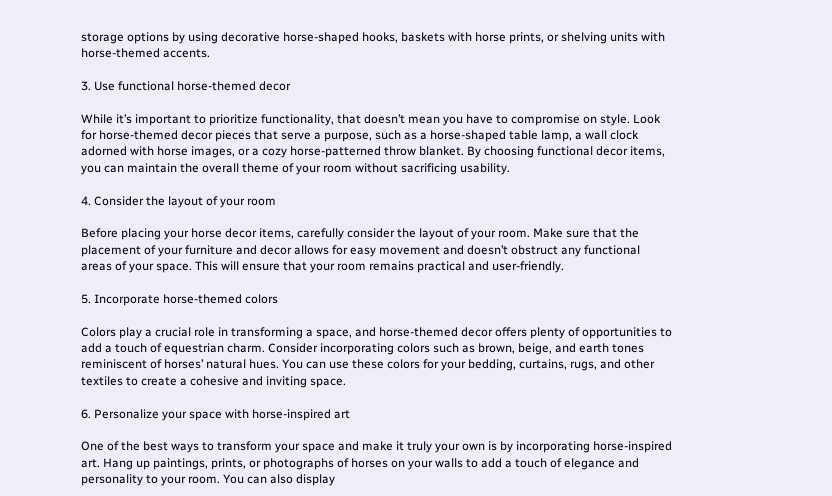storage options by using decorative horse-shaped hooks, baskets with horse prints, or shelving units with horse-themed accents.

3. Use functional horse-themed decor

While it’s important to prioritize functionality, that doesn’t mean you have to compromise on style. Look for horse-themed decor pieces that serve a purpose, such as a horse-shaped table lamp, a wall clock adorned with horse images, or a cozy horse-patterned throw blanket. By choosing functional decor items, you can maintain the overall theme of your room without sacrificing usability.

4. Consider the layout of your room

Before placing your horse decor items, carefully consider the layout of your room. Make sure that the placement of your furniture and decor allows for easy movement and doesn’t obstruct any functional areas of your space. This will ensure that your room remains practical and user-friendly.

5. Incorporate horse-themed colors

Colors play a crucial role in transforming a space, and horse-themed decor offers plenty of opportunities to add a touch of equestrian charm. Consider incorporating colors such as brown, beige, and earth tones reminiscent of horses’ natural hues. You can use these colors for your bedding, curtains, rugs, and other textiles to create a cohesive and inviting space.

6. Personalize your space with horse-inspired art

One of the best ways to transform your space and make it truly your own is by incorporating horse-inspired art. Hang up paintings, prints, or photographs of horses on your walls to add a touch of elegance and personality to your room. You can also display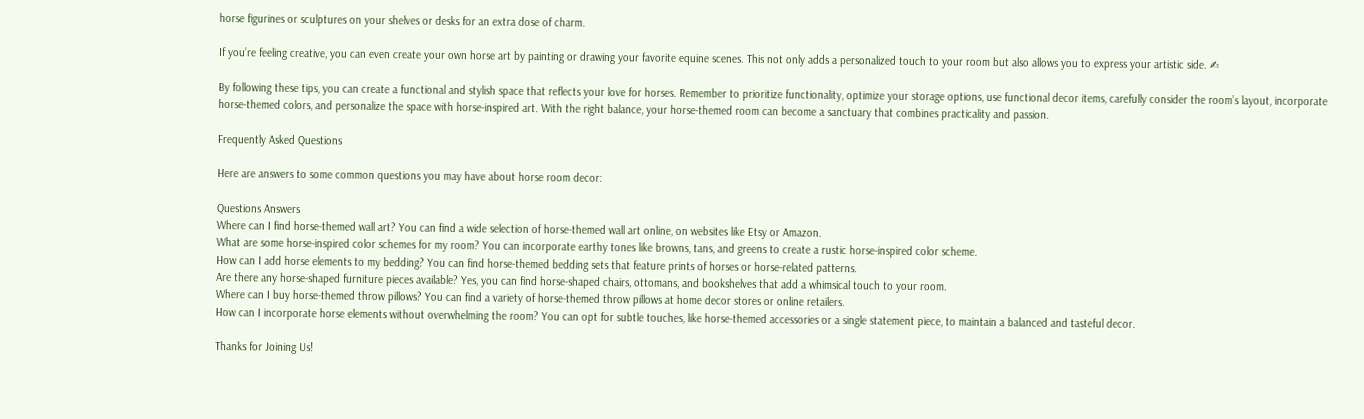horse figurines or sculptures on your shelves or desks for an extra dose of charm.

If you’re feeling creative, you can even create your own horse art by painting or drawing your favorite equine scenes. This not only adds a personalized touch to your room but also allows you to express your artistic side. ✍

By following these tips, you can create a functional and stylish space that reflects your love for horses. Remember to prioritize functionality, optimize your storage options, use functional decor items, carefully consider the room’s layout, incorporate horse-themed colors, and personalize the space with horse-inspired art. With the right balance, your horse-themed room can become a sanctuary that combines practicality and passion.

Frequently Asked Questions

Here are answers to some common questions you may have about horse room decor:

Questions Answers
Where can I find horse-themed wall art? You can find a wide selection of horse-themed wall art online, on websites like Etsy or Amazon.
What are some horse-inspired color schemes for my room? You can incorporate earthy tones like browns, tans, and greens to create a rustic horse-inspired color scheme.
How can I add horse elements to my bedding? You can find horse-themed bedding sets that feature prints of horses or horse-related patterns.
Are there any horse-shaped furniture pieces available? Yes, you can find horse-shaped chairs, ottomans, and bookshelves that add a whimsical touch to your room.
Where can I buy horse-themed throw pillows? You can find a variety of horse-themed throw pillows at home decor stores or online retailers.
How can I incorporate horse elements without overwhelming the room? You can opt for subtle touches, like horse-themed accessories or a single statement piece, to maintain a balanced and tasteful decor.

Thanks for Joining Us!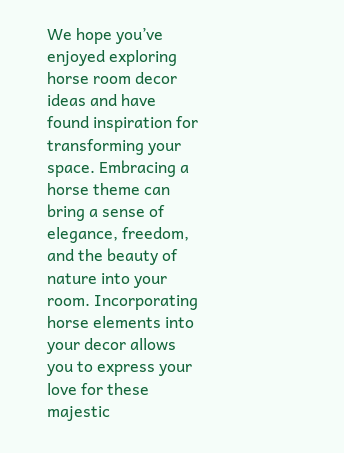We hope you’ve enjoyed exploring horse room decor ideas and have found inspiration for transforming your space. Embracing a horse theme can bring a sense of elegance, freedom, and the beauty of nature into your room. Incorporating horse elements into your decor allows you to express your love for these majestic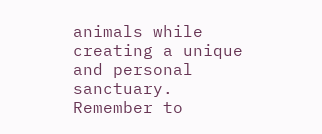animals while creating a unique and personal sanctuary. Remember to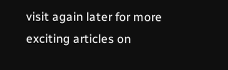visit again later for more exciting articles on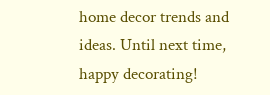home decor trends and ideas. Until next time, happy decorating!